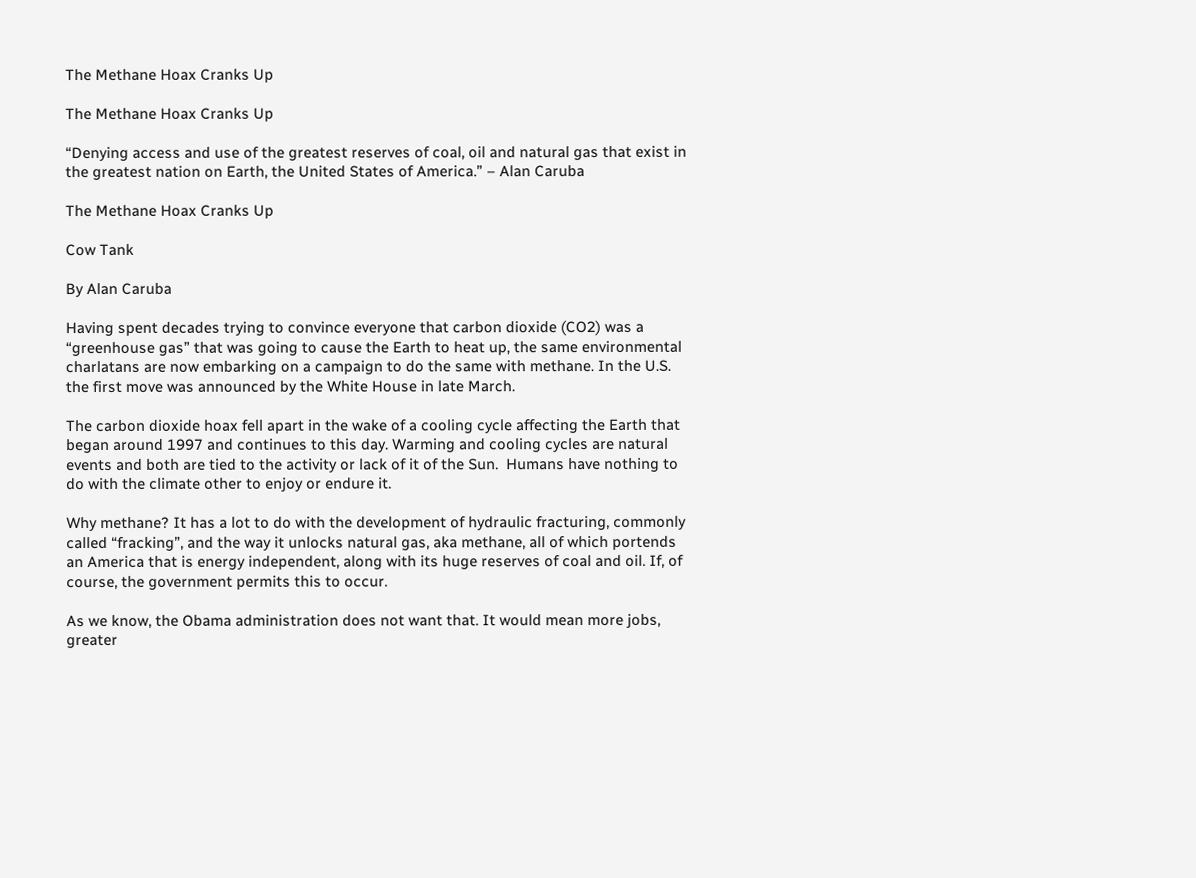The Methane Hoax Cranks Up

The Methane Hoax Cranks Up

“Denying access and use of the greatest reserves of coal, oil and natural gas that exist in the greatest nation on Earth, the United States of America.” – Alan Caruba

The Methane Hoax Cranks Up

Cow Tank

By Alan Caruba

Having spent decades trying to convince everyone that carbon dioxide (CO2) was a “greenhouse gas” that was going to cause the Earth to heat up, the same environmental charlatans are now embarking on a campaign to do the same with methane. In the U.S. the first move was announced by the White House in late March.

The carbon dioxide hoax fell apart in the wake of a cooling cycle affecting the Earth that began around 1997 and continues to this day. Warming and cooling cycles are natural events and both are tied to the activity or lack of it of the Sun.  Humans have nothing to do with the climate other to enjoy or endure it.

Why methane? It has a lot to do with the development of hydraulic fracturing, commonly called “fracking”, and the way it unlocks natural gas, aka methane, all of which portends an America that is energy independent, along with its huge reserves of coal and oil. If, of course, the government permits this to occur.

As we know, the Obama administration does not want that. It would mean more jobs, greater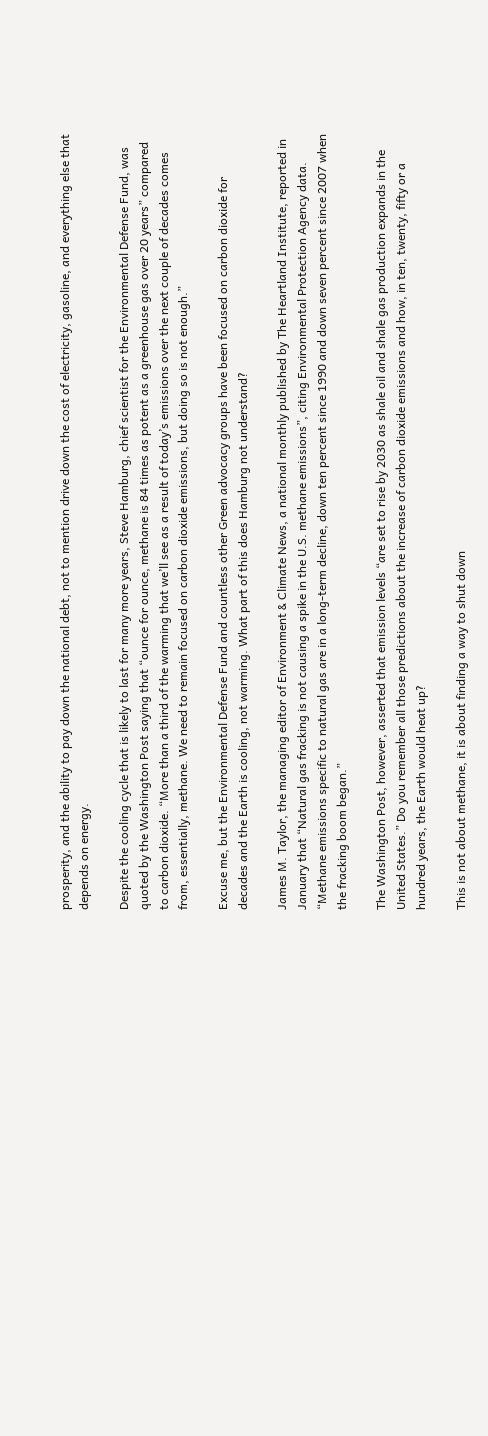prosperity, and the ability to pay down the national debt, not to mention drive down the cost of electricity, gasoline, and everything else that depends on energy.

Despite the cooling cycle that is likely to last for many more years, Steve Hamburg, chief scientist for the Environmental Defense Fund, was quoted by the Washington Post saying that “ounce for ounce, methane is 84 times as potent as a greenhouse gas over 20 years” compared to carbon dioxide. “More than a third of the warming that we’ll see as a result of today’s emissions over the next couple of decades comes from, essentially, methane. We need to remain focused on carbon dioxide emissions, but doing so is not enough.”

Excuse me, but the Environmental Defense Fund and countless other Green advocacy groups have been focused on carbon dioxide for decades and the Earth is cooling, not warming. What part of this does Hamburg not understand?

James M. Taylor, the managing editor of Environment & Climate News, a national monthly published by The Heartland Institute, reported in January that “Natural gas fracking is not causing a spike in the U.S. methane emissions”, citing Environmental Protection Agency data. “Methane emissions specific to natural gas are in a long-term decline, down ten percent since 1990 and down seven percent since 2007 when the fracking boom began.”

The Washington Post, however, asserted that emission levels “are set to rise by 2030 as shale oil and shale gas production expands in the United States.” Do you remember all those predictions about the increase of carbon dioxide emissions and how, in ten, twenty, fifty or a hundred years, the Earth would heat up?

This is not about methane, it is about finding a way to shut down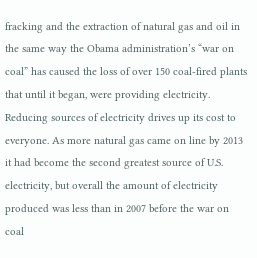fracking and the extraction of natural gas and oil in the same way the Obama administration’s “war on coal” has caused the loss of over 150 coal-fired plants that until it began, were providing electricity. Reducing sources of electricity drives up its cost to everyone. As more natural gas came on line by 2013 it had become the second greatest source of U.S. electricity, but overall the amount of electricity produced was less than in 2007 before the war on coal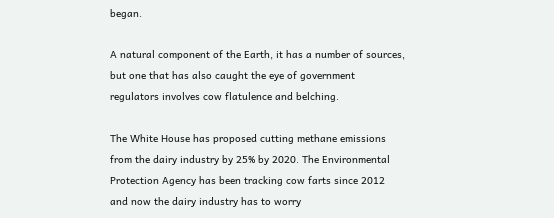began.

A natural component of the Earth, it has a number of sources, but one that has also caught the eye of government regulators involves cow flatulence and belching.

The White House has proposed cutting methane emissions from the dairy industry by 25% by 2020. The Environmental Protection Agency has been tracking cow farts since 2012 and now the dairy industry has to worry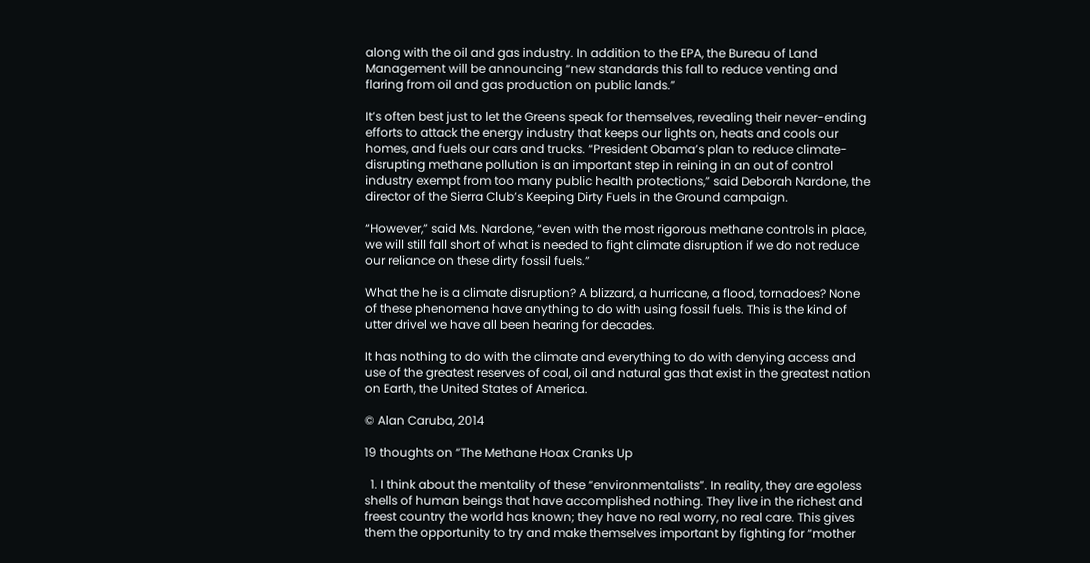along with the oil and gas industry. In addition to the EPA, the Bureau of Land Management will be announcing “new standards this fall to reduce venting and flaring from oil and gas production on public lands.”

It’s often best just to let the Greens speak for themselves, revealing their never-ending efforts to attack the energy industry that keeps our lights on, heats and cools our homes, and fuels our cars and trucks. “President Obama’s plan to reduce climate-disrupting methane pollution is an important step in reining in an out of control industry exempt from too many public health protections,” said Deborah Nardone, the director of the Sierra Club’s Keeping Dirty Fuels in the Ground campaign.

“However,” said Ms. Nardone, “even with the most rigorous methane controls in place, we will still fall short of what is needed to fight climate disruption if we do not reduce our reliance on these dirty fossil fuels.”

What the he is a climate disruption? A blizzard, a hurricane, a flood, tornadoes? None of these phenomena have anything to do with using fossil fuels. This is the kind of utter drivel we have all been hearing for decades.

It has nothing to do with the climate and everything to do with denying access and use of the greatest reserves of coal, oil and natural gas that exist in the greatest nation on Earth, the United States of America.

© Alan Caruba, 2014

19 thoughts on “The Methane Hoax Cranks Up

  1. I think about the mentality of these “environmentalists”. In reality, they are egoless shells of human beings that have accomplished nothing. They live in the richest and freest country the world has known; they have no real worry, no real care. This gives them the opportunity to try and make themselves important by fighting for “mother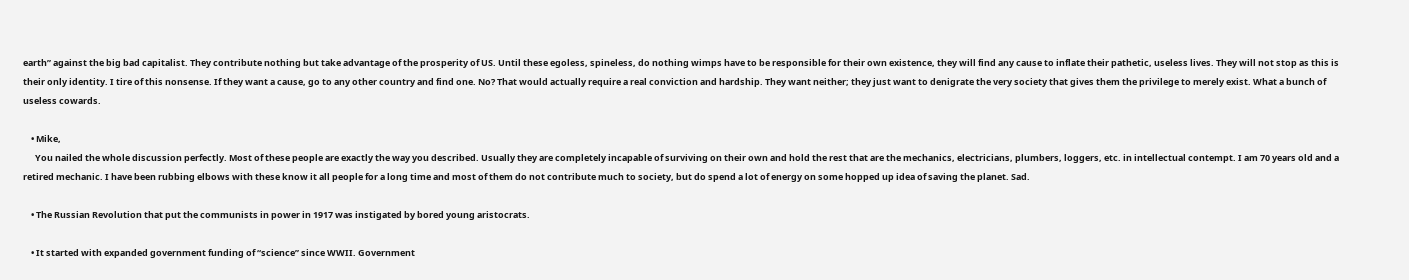earth” against the big bad capitalist. They contribute nothing but take advantage of the prosperity of US. Until these egoless, spineless, do nothing wimps have to be responsible for their own existence, they will find any cause to inflate their pathetic, useless lives. They will not stop as this is their only identity. I tire of this nonsense. If they want a cause, go to any other country and find one. No? That would actually require a real conviction and hardship. They want neither; they just want to denigrate the very society that gives them the privilege to merely exist. What a bunch of useless cowards.

    • Mike,
      You nailed the whole discussion perfectly. Most of these people are exactly the way you described. Usually they are completely incapable of surviving on their own and hold the rest that are the mechanics, electricians, plumbers, loggers, etc. in intellectual contempt. I am 70 years old and a retired mechanic. I have been rubbing elbows with these know it all people for a long time and most of them do not contribute much to society, but do spend a lot of energy on some hopped up idea of saving the planet. Sad.

    • The Russian Revolution that put the communists in power in 1917 was instigated by bored young aristocrats.

    • It started with expanded government funding of “science” since WWII. Government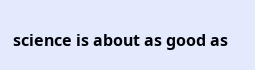science is about as good as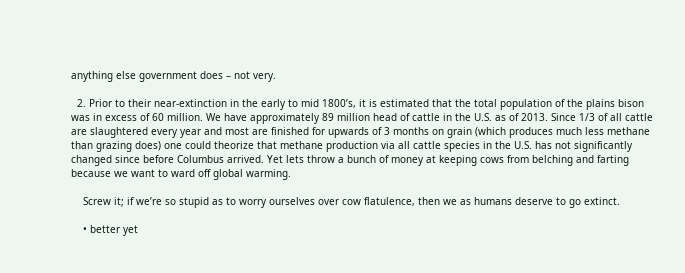anything else government does – not very.

  2. Prior to their near-extinction in the early to mid 1800’s, it is estimated that the total population of the plains bison was in excess of 60 million. We have approximately 89 million head of cattle in the U.S. as of 2013. Since 1/3 of all cattle are slaughtered every year and most are finished for upwards of 3 months on grain (which produces much less methane than grazing does) one could theorize that methane production via all cattle species in the U.S. has not significantly changed since before Columbus arrived. Yet lets throw a bunch of money at keeping cows from belching and farting because we want to ward off global warming.

    Screw it; if we’re so stupid as to worry ourselves over cow flatulence, then we as humans deserve to go extinct.

    • better yet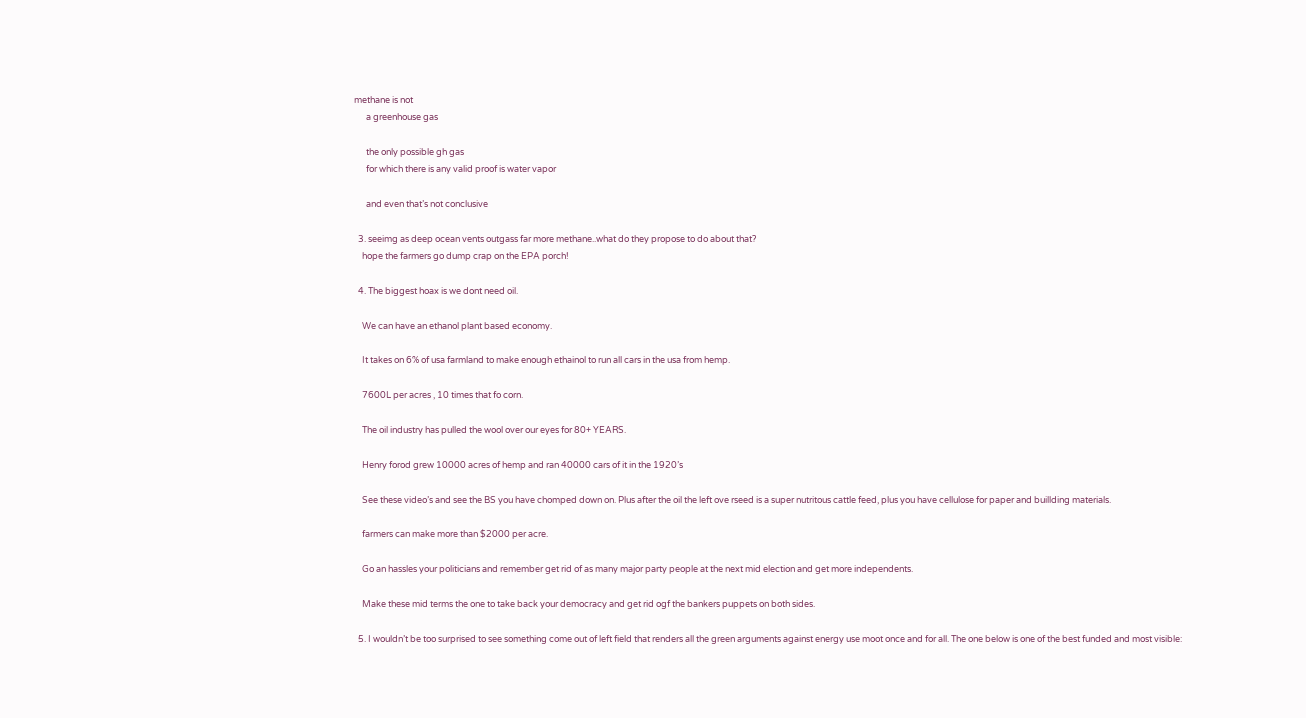methane is not
      a greenhouse gas

      the only possible gh gas
      for which there is any valid proof is water vapor

      and even that’s not conclusive

  3. seeimg as deep ocean vents outgass far more methane..what do they propose to do about that?
    hope the farmers go dump crap on the EPA porch!

  4. The biggest hoax is we dont need oil.

    We can have an ethanol plant based economy.

    It takes on 6% of usa farmland to make enough ethainol to run all cars in the usa from hemp.

    7600L per acres , 10 times that fo corn.

    The oil industry has pulled the wool over our eyes for 80+ YEARS.

    Henry forod grew 10000 acres of hemp and ran 40000 cars of it in the 1920’s

    See these video’s and see the BS you have chomped down on. Plus after the oil the left ove rseed is a super nutritous cattle feed, plus you have cellulose for paper and buillding materials.

    farmers can make more than $2000 per acre.

    Go an hassles your politicians and remember get rid of as many major party people at the next mid election and get more independents.

    Make these mid terms the one to take back your democracy and get rid ogf the bankers puppets on both sides.

  5. I wouldn’t be too surprised to see something come out of left field that renders all the green arguments against energy use moot once and for all. The one below is one of the best funded and most visible: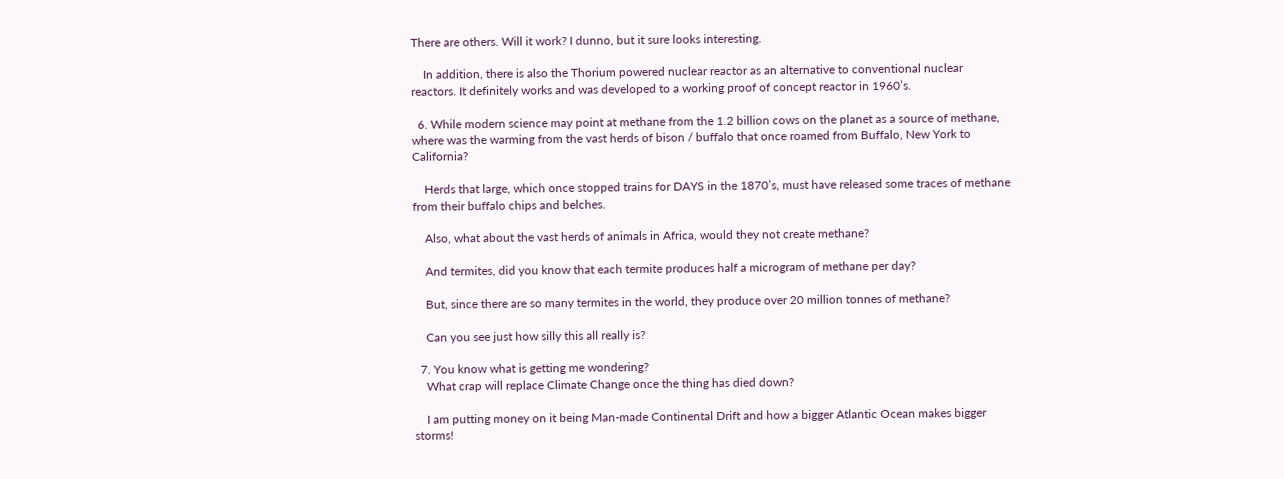There are others. Will it work? I dunno, but it sure looks interesting.

    In addition, there is also the Thorium powered nuclear reactor as an alternative to conventional nuclear reactors. It definitely works and was developed to a working proof of concept reactor in 1960’s.

  6. While modern science may point at methane from the 1.2 billion cows on the planet as a source of methane, where was the warming from the vast herds of bison / buffalo that once roamed from Buffalo, New York to California?

    Herds that large, which once stopped trains for DAYS in the 1870’s, must have released some traces of methane from their buffalo chips and belches.

    Also, what about the vast herds of animals in Africa, would they not create methane?

    And termites, did you know that each termite produces half a microgram of methane per day?

    But, since there are so many termites in the world, they produce over 20 million tonnes of methane?

    Can you see just how silly this all really is?

  7. You know what is getting me wondering?
    What crap will replace Climate Change once the thing has died down?

    I am putting money on it being Man-made Continental Drift and how a bigger Atlantic Ocean makes bigger storms!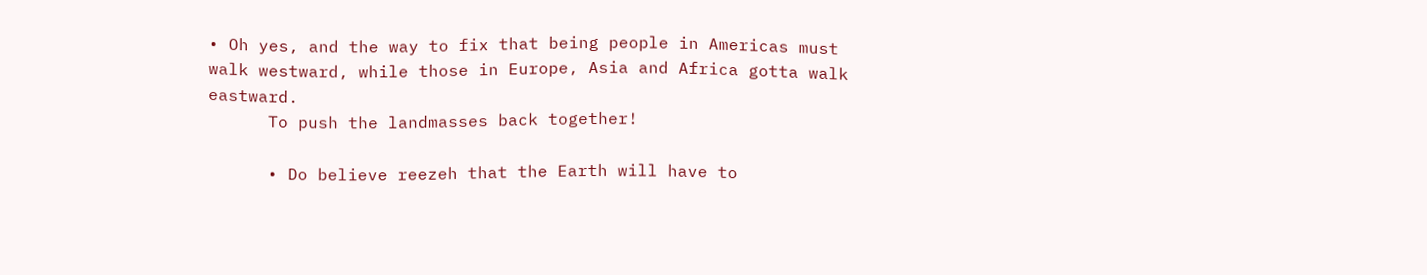• Oh yes, and the way to fix that being people in Americas must walk westward, while those in Europe, Asia and Africa gotta walk eastward.
      To push the landmasses back together!

      • Do believe reezeh that the Earth will have to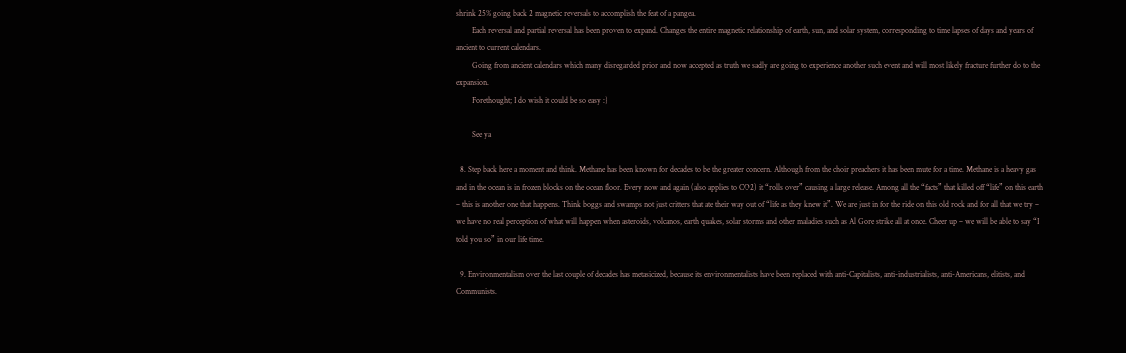shrink 25% going back 2 magnetic reversals to accomplish the feat of a pangea.
        Each reversal and partial reversal has been proven to expand. Changes the entire magnetic relationship of earth, sun, and solar system, corresponding to time lapses of days and years of ancient to current calendars.
        Going from ancient calendars which many disregarded prior and now accepted as truth we sadly are going to experience another such event and will most likely fracture further do to the expansion.
        Forethought; I do wish it could be so easy :}

        See ya

  8. Step back here a moment and think. Methane has been known for decades to be the greater concern. Although from the choir preachers it has been mute for a time. Methane is a heavy gas and in the ocean is in frozen blocks on the ocean floor. Every now and again (also applies to CO2) it “rolls over” causing a large release. Among all the “facts” that killed off “life” on this earth – this is another one that happens. Think boggs and swamps not just critters that ate their way out of “life as they knew it”. We are just in for the ride on this old rock and for all that we try – we have no real perception of what will happen when asteroids, volcanos, earth quakes, solar storms and other maladies such as Al Gore strike all at once. Cheer up – we will be able to say “I told you so” in our life time.

  9. Environmentalism over the last couple of decades has metasicized, because its environmentalists have been replaced with anti-Capitalists, anti-industrialists, anti-Americans, elitists, and Communists.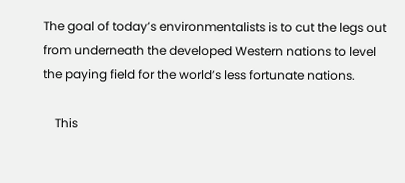The goal of today’s environmentalists is to cut the legs out from underneath the developed Western nations to level the paying field for the world’s less fortunate nations.

    This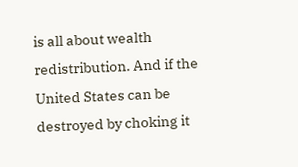is all about wealth redistribution. And if the United States can be destroyed by choking it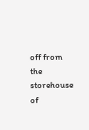off from the storehouse of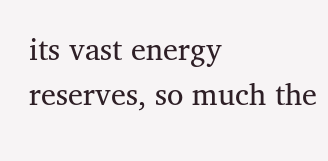its vast energy reserves, so much the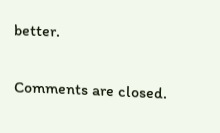better.

Comments are closed.